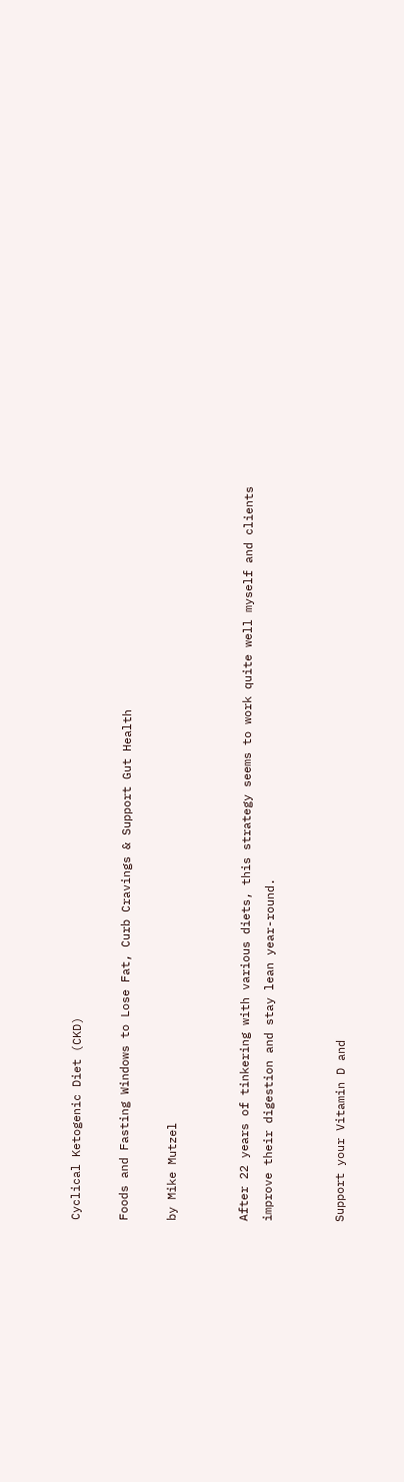Cyclical Ketogenic Diet (CKD)

Foods and Fasting Windows to Lose Fat, Curb Cravings & Support Gut Health

by Mike Mutzel


After 22 years of tinkering with various diets, this strategy seems to work quite well myself and clients improve their digestion and stay lean year-round.


Support your Vitamin D and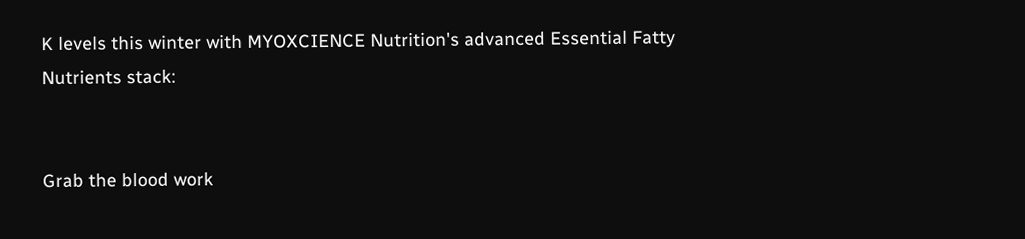K levels this winter with MYOXCIENCE Nutrition's advanced Essential Fatty Nutrients stack:


Grab the blood work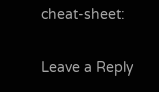cheat-sheet:

Leave a Reply